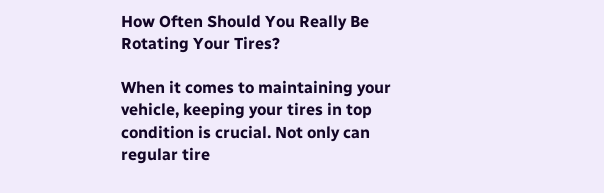How Often Should You Really Be Rotating Your Tires?

When it comes to maintaining your vehicle, keeping your tires in top condition is crucial. Not only can regular tire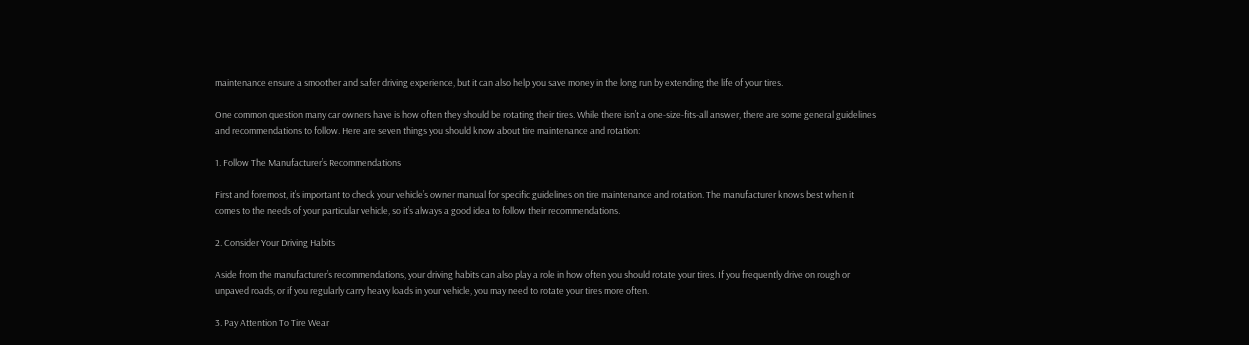maintenance ensure a smoother and safer driving experience, but it can also help you save money in the long run by extending the life of your tires.

One common question many car owners have is how often they should be rotating their tires. While there isn’t a one-size-fits-all answer, there are some general guidelines and recommendations to follow. Here are seven things you should know about tire maintenance and rotation:

1. Follow The Manufacturer’s Recommendations

First and foremost, it’s important to check your vehicle’s owner manual for specific guidelines on tire maintenance and rotation. The manufacturer knows best when it comes to the needs of your particular vehicle, so it’s always a good idea to follow their recommendations.

2. Consider Your Driving Habits

Aside from the manufacturer’s recommendations, your driving habits can also play a role in how often you should rotate your tires. If you frequently drive on rough or unpaved roads, or if you regularly carry heavy loads in your vehicle, you may need to rotate your tires more often.

3. Pay Attention To Tire Wear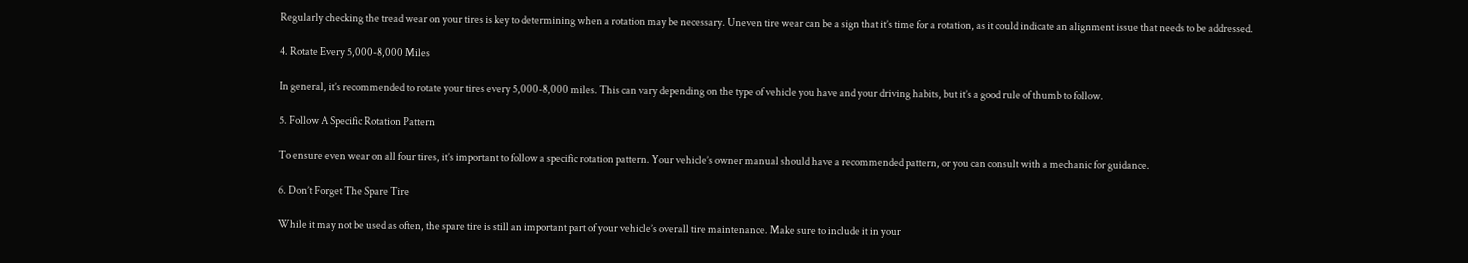Regularly checking the tread wear on your tires is key to determining when a rotation may be necessary. Uneven tire wear can be a sign that it’s time for a rotation, as it could indicate an alignment issue that needs to be addressed.

4. Rotate Every 5,000-8,000 Miles

In general, it’s recommended to rotate your tires every 5,000-8,000 miles. This can vary depending on the type of vehicle you have and your driving habits, but it’s a good rule of thumb to follow.

5. Follow A Specific Rotation Pattern

To ensure even wear on all four tires, it’s important to follow a specific rotation pattern. Your vehicle’s owner manual should have a recommended pattern, or you can consult with a mechanic for guidance.

6. Don’t Forget The Spare Tire

While it may not be used as often, the spare tire is still an important part of your vehicle’s overall tire maintenance. Make sure to include it in your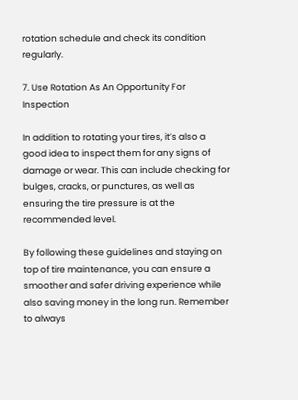rotation schedule and check its condition regularly.

7. Use Rotation As An Opportunity For Inspection

In addition to rotating your tires, it’s also a good idea to inspect them for any signs of damage or wear. This can include checking for bulges, cracks, or punctures, as well as ensuring the tire pressure is at the recommended level.

By following these guidelines and staying on top of tire maintenance, you can ensure a smoother and safer driving experience while also saving money in the long run. Remember to always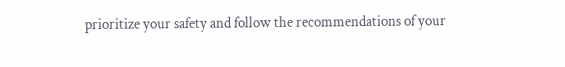prioritize your safety and follow the recommendations of your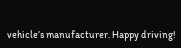vehicle’s manufacturer. Happy driving!